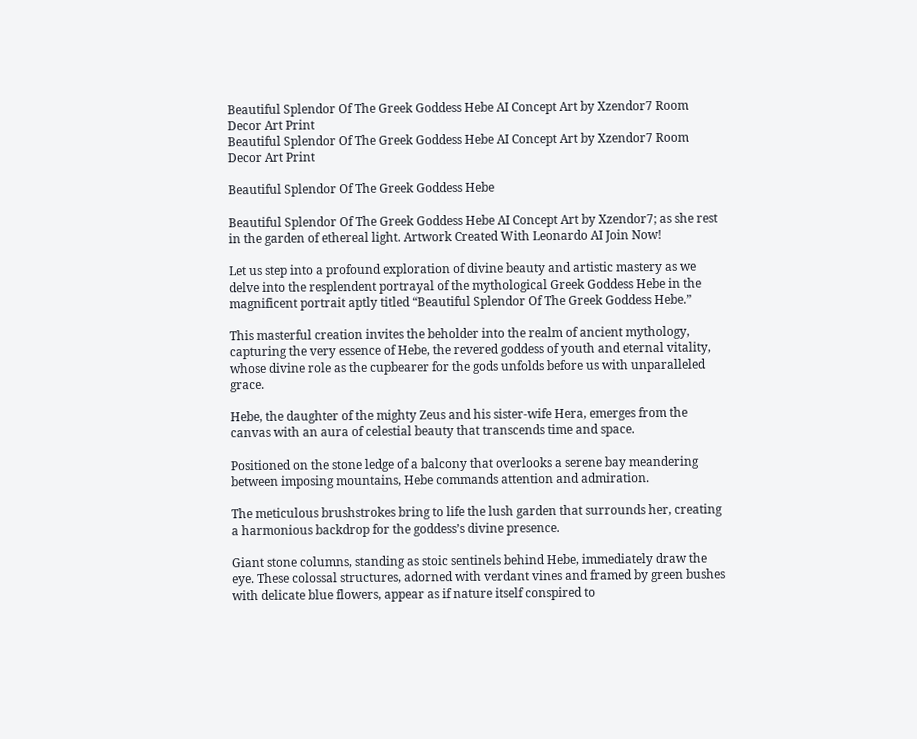Beautiful Splendor Of The Greek Goddess Hebe AI Concept Art by Xzendor7 Room Decor Art Print
Beautiful Splendor Of The Greek Goddess Hebe AI Concept Art by Xzendor7 Room Decor Art Print

Beautiful Splendor Of The Greek Goddess Hebe

Beautiful Splendor Of The Greek Goddess Hebe AI Concept Art by Xzendor7; as she rest in the garden of ethereal light. Artwork Created With Leonardo AI Join Now!

Let us step into a profound exploration of divine beauty and artistic mastery as we delve into the resplendent portrayal of the mythological Greek Goddess Hebe in the magnificent portrait aptly titled “Beautiful Splendor Of The Greek Goddess Hebe.”

This masterful creation invites the beholder into the realm of ancient mythology, capturing the very essence of Hebe, the revered goddess of youth and eternal vitality, whose divine role as the cupbearer for the gods unfolds before us with unparalleled grace.

Hebe, the daughter of the mighty Zeus and his sister-wife Hera, emerges from the canvas with an aura of celestial beauty that transcends time and space.

Positioned on the stone ledge of a balcony that overlooks a serene bay meandering between imposing mountains, Hebe commands attention and admiration.

The meticulous brushstrokes bring to life the lush garden that surrounds her, creating a harmonious backdrop for the goddess’s divine presence.

Giant stone columns, standing as stoic sentinels behind Hebe, immediately draw the eye. These colossal structures, adorned with verdant vines and framed by green bushes with delicate blue flowers, appear as if nature itself conspired to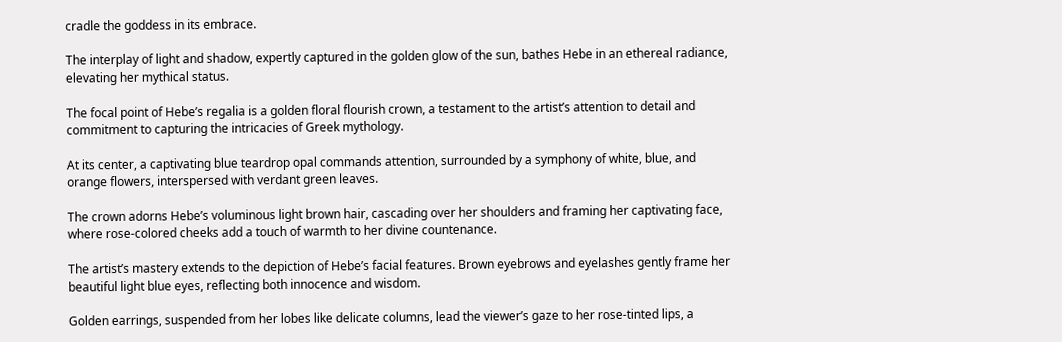cradle the goddess in its embrace.

The interplay of light and shadow, expertly captured in the golden glow of the sun, bathes Hebe in an ethereal radiance, elevating her mythical status.

The focal point of Hebe’s regalia is a golden floral flourish crown, a testament to the artist’s attention to detail and commitment to capturing the intricacies of Greek mythology.

At its center, a captivating blue teardrop opal commands attention, surrounded by a symphony of white, blue, and orange flowers, interspersed with verdant green leaves.

The crown adorns Hebe’s voluminous light brown hair, cascading over her shoulders and framing her captivating face, where rose-colored cheeks add a touch of warmth to her divine countenance.

The artist’s mastery extends to the depiction of Hebe’s facial features. Brown eyebrows and eyelashes gently frame her beautiful light blue eyes, reflecting both innocence and wisdom.

Golden earrings, suspended from her lobes like delicate columns, lead the viewer’s gaze to her rose-tinted lips, a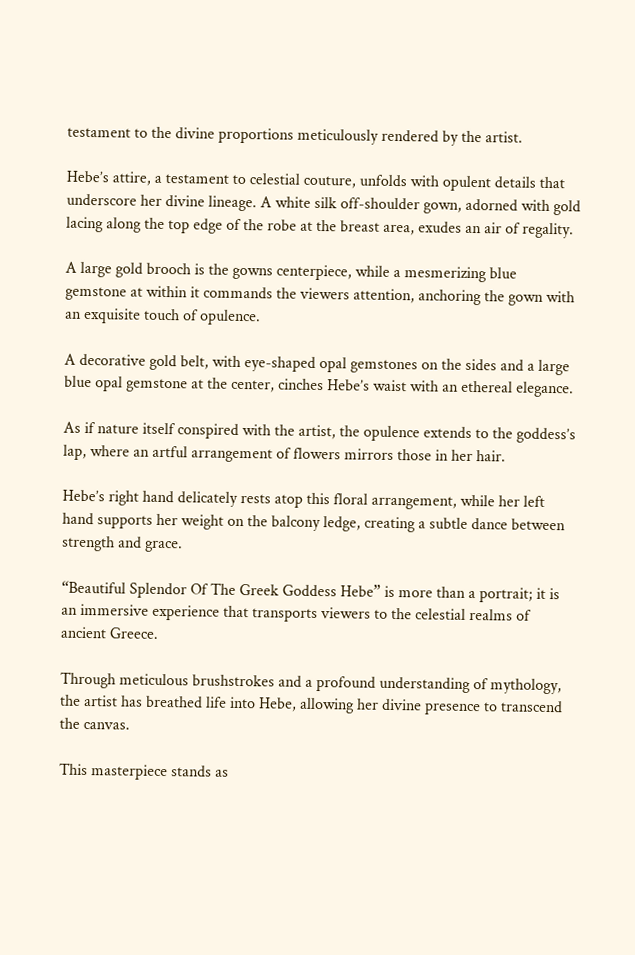testament to the divine proportions meticulously rendered by the artist.

Hebe’s attire, a testament to celestial couture, unfolds with opulent details that underscore her divine lineage. A white silk off-shoulder gown, adorned with gold lacing along the top edge of the robe at the breast area, exudes an air of regality.

A large gold brooch is the gowns centerpiece, while a mesmerizing blue gemstone at within it commands the viewers attention, anchoring the gown with an exquisite touch of opulence.

A decorative gold belt, with eye-shaped opal gemstones on the sides and a large blue opal gemstone at the center, cinches Hebe’s waist with an ethereal elegance.

As if nature itself conspired with the artist, the opulence extends to the goddess’s lap, where an artful arrangement of flowers mirrors those in her hair.

Hebe’s right hand delicately rests atop this floral arrangement, while her left hand supports her weight on the balcony ledge, creating a subtle dance between strength and grace.

“Beautiful Splendor Of The Greek Goddess Hebe” is more than a portrait; it is an immersive experience that transports viewers to the celestial realms of ancient Greece.

Through meticulous brushstrokes and a profound understanding of mythology, the artist has breathed life into Hebe, allowing her divine presence to transcend the canvas.

This masterpiece stands as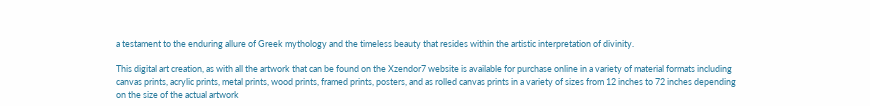a testament to the enduring allure of Greek mythology and the timeless beauty that resides within the artistic interpretation of divinity.

This digital art creation, as with all the artwork that can be found on the Xzendor7 website is available for purchase online in a variety of material formats including canvas prints, acrylic prints, metal prints, wood prints, framed prints, posters, and as rolled canvas prints in a variety of sizes from 12 inches to 72 inches depending on the size of the actual artwork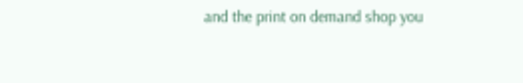and the print on demand shop you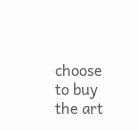choose to buy the art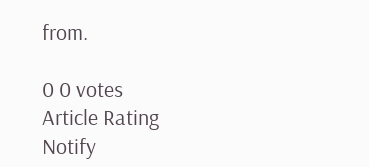from.

0 0 votes
Article Rating
Notify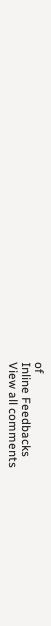of
Inline Feedbacks
View all comments